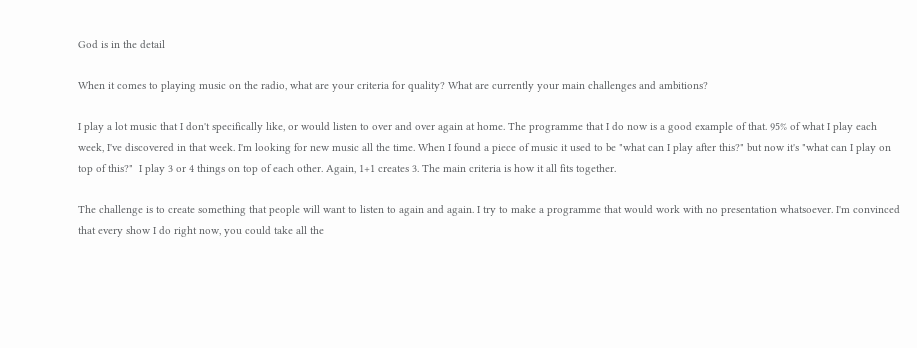God is in the detail

When it comes to playing music on the radio, what are your criteria for quality? What are currently your main challenges and ambitions?

I play a lot music that I don't specifically like, or would listen to over and over again at home. The programme that I do now is a good example of that. 95% of what I play each week, I've discovered in that week. I'm looking for new music all the time. When I found a piece of music it used to be "what can I play after this?" but now it's "what can I play on top of this?"  I play 3 or 4 things on top of each other. Again, 1+1 creates 3. The main criteria is how it all fits together.

The challenge is to create something that people will want to listen to again and again. I try to make a programme that would work with no presentation whatsoever. I'm convinced that every show I do right now, you could take all the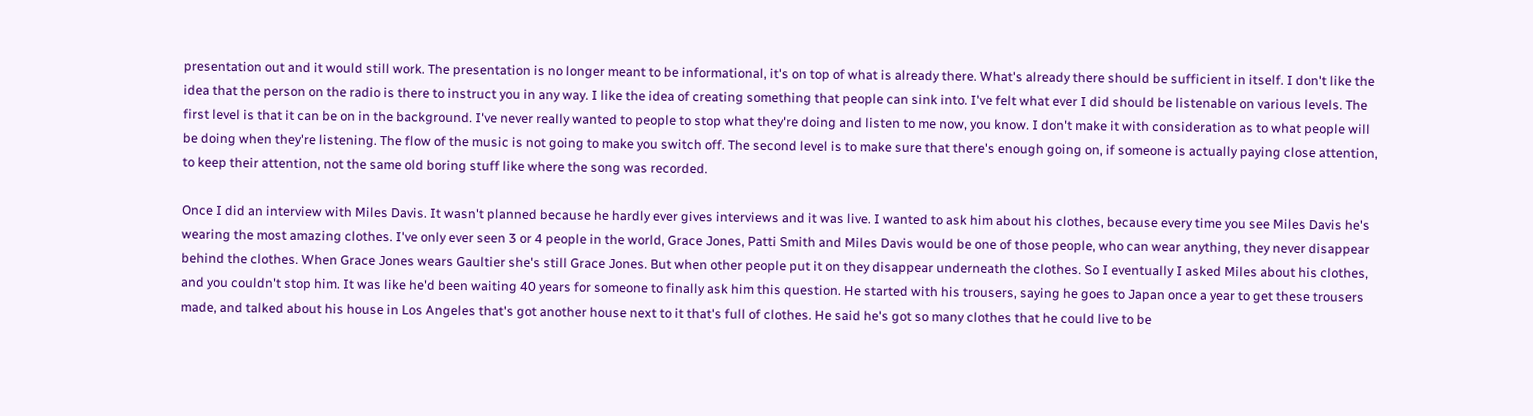presentation out and it would still work. The presentation is no longer meant to be informational, it's on top of what is already there. What's already there should be sufficient in itself. I don't like the idea that the person on the radio is there to instruct you in any way. I like the idea of creating something that people can sink into. I've felt what ever I did should be listenable on various levels. The first level is that it can be on in the background. I've never really wanted to people to stop what they're doing and listen to me now, you know. I don't make it with consideration as to what people will be doing when they're listening. The flow of the music is not going to make you switch off. The second level is to make sure that there's enough going on, if someone is actually paying close attention, to keep their attention, not the same old boring stuff like where the song was recorded.

Once I did an interview with Miles Davis. It wasn't planned because he hardly ever gives interviews and it was live. I wanted to ask him about his clothes, because every time you see Miles Davis he's wearing the most amazing clothes. I've only ever seen 3 or 4 people in the world, Grace Jones, Patti Smith and Miles Davis would be one of those people, who can wear anything, they never disappear behind the clothes. When Grace Jones wears Gaultier she's still Grace Jones. But when other people put it on they disappear underneath the clothes. So I eventually I asked Miles about his clothes, and you couldn't stop him. It was like he'd been waiting 40 years for someone to finally ask him this question. He started with his trousers, saying he goes to Japan once a year to get these trousers made, and talked about his house in Los Angeles that's got another house next to it that's full of clothes. He said he's got so many clothes that he could live to be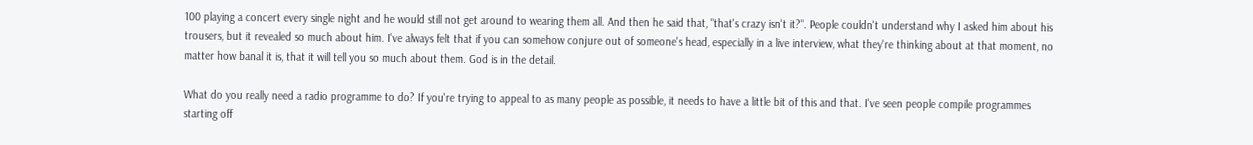100 playing a concert every single night and he would still not get around to wearing them all. And then he said that, "that's crazy isn't it?". People couldn't understand why I asked him about his trousers, but it revealed so much about him. I've always felt that if you can somehow conjure out of someone's head, especially in a live interview, what they're thinking about at that moment, no matter how banal it is, that it will tell you so much about them. God is in the detail.

What do you really need a radio programme to do? If you're trying to appeal to as many people as possible, it needs to have a little bit of this and that. I've seen people compile programmes starting off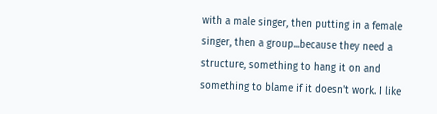with a male singer, then putting in a female singer, then a group...because they need a structure, something to hang it on and something to blame if it doesn't work. I like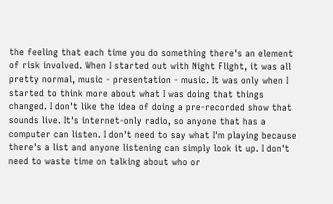the feeling that each time you do something there's an element of risk involved. When I started out with Night Flight, it was all pretty normal, music - presentation - music. It was only when I started to think more about what I was doing that things changed. I don't like the idea of doing a pre-recorded show that sounds live. It's internet-only radio, so anyone that has a computer can listen. I don't need to say what I'm playing because there's a list and anyone listening can simply look it up. I don't need to waste time on talking about who or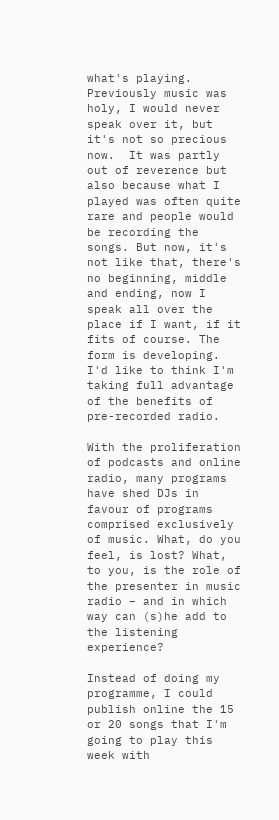what's playing. Previously music was holy, I would never speak over it, but it's not so precious now.  It was partly out of reverence but also because what I played was often quite rare and people would be recording the songs. But now, it's not like that, there's no beginning, middle and ending, now I speak all over the place if I want, if it fits of course. The form is developing. I'd like to think I'm taking full advantage of the benefits of pre-recorded radio.

With the proliferation of podcasts and online radio, many programs have shed DJs in favour of programs comprised exclusively of music. What, do you feel, is lost? What, to you, is the role of the presenter in music radio – and in which way can (s)he add to the listening experience?

Instead of doing my programme, I could publish online the 15 or 20 songs that I'm going to play this week with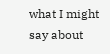what I might say about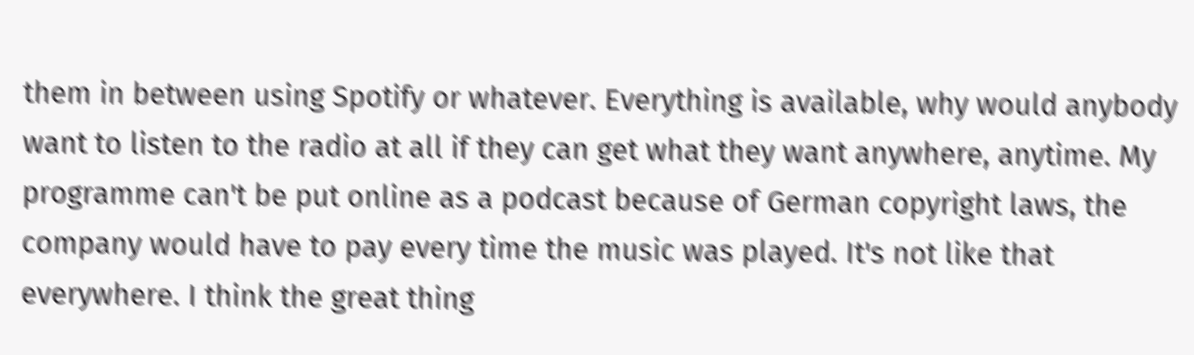them in between using Spotify or whatever. Everything is available, why would anybody want to listen to the radio at all if they can get what they want anywhere, anytime. My programme can't be put online as a podcast because of German copyright laws, the company would have to pay every time the music was played. It's not like that everywhere. I think the great thing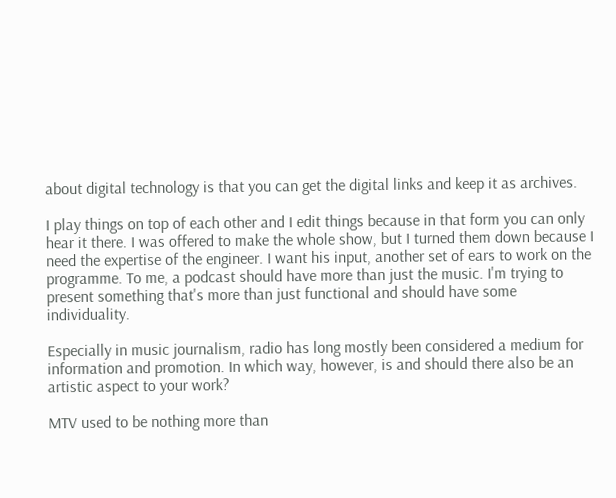about digital technology is that you can get the digital links and keep it as archives.

I play things on top of each other and I edit things because in that form you can only hear it there. I was offered to make the whole show, but I turned them down because I need the expertise of the engineer. I want his input, another set of ears to work on the programme. To me, a podcast should have more than just the music. I'm trying to present something that's more than just functional and should have some individuality.

Especially in music journalism, radio has long mostly been considered a medium for information and promotion. In which way, however, is and should there also be an artistic aspect to your work?

MTV used to be nothing more than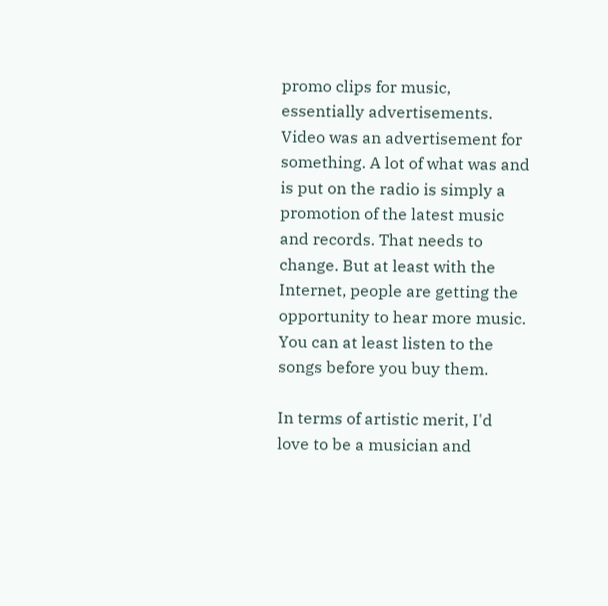promo clips for music, essentially advertisements. Video was an advertisement for something. A lot of what was and is put on the radio is simply a promotion of the latest music and records. That needs to change. But at least with the Internet, people are getting the opportunity to hear more music. You can at least listen to the songs before you buy them.

In terms of artistic merit, I'd love to be a musician and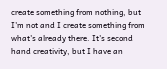create something from nothing, but I'm not and I create something from what's already there. It's second hand creativity, but I have an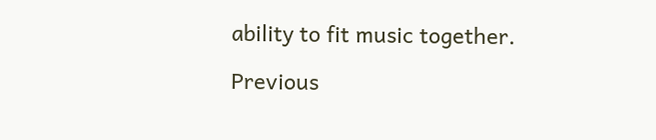ability to fit music together.

Previous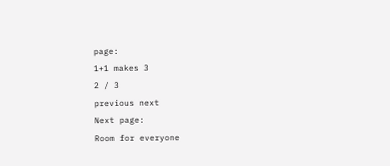page:
1+1 makes 3
2 / 3
previous next
Next page:
Room for everyone